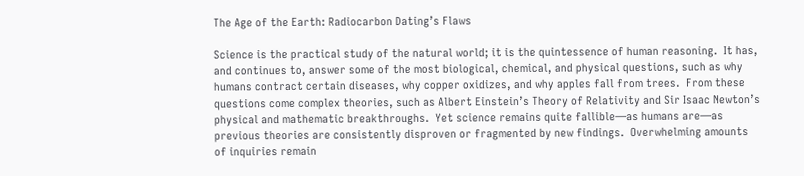The Age of the Earth: Radiocarbon Dating’s Flaws

Science is the practical study of the natural world; it is the quintessence of human reasoning.  It has, and continues to, answer some of the most biological, chemical, and physical questions, such as why humans contract certain diseases, why copper oxidizes, and why apples fall from trees.  From these questions come complex theories, such as Albert Einstein’s Theory of Relativity and Sir Isaac Newton’s physical and mathematic breakthroughs.  Yet science remains quite fallible—as humans are—as previous theories are consistently disproven or fragmented by new findings.  Overwhelming amounts of inquiries remain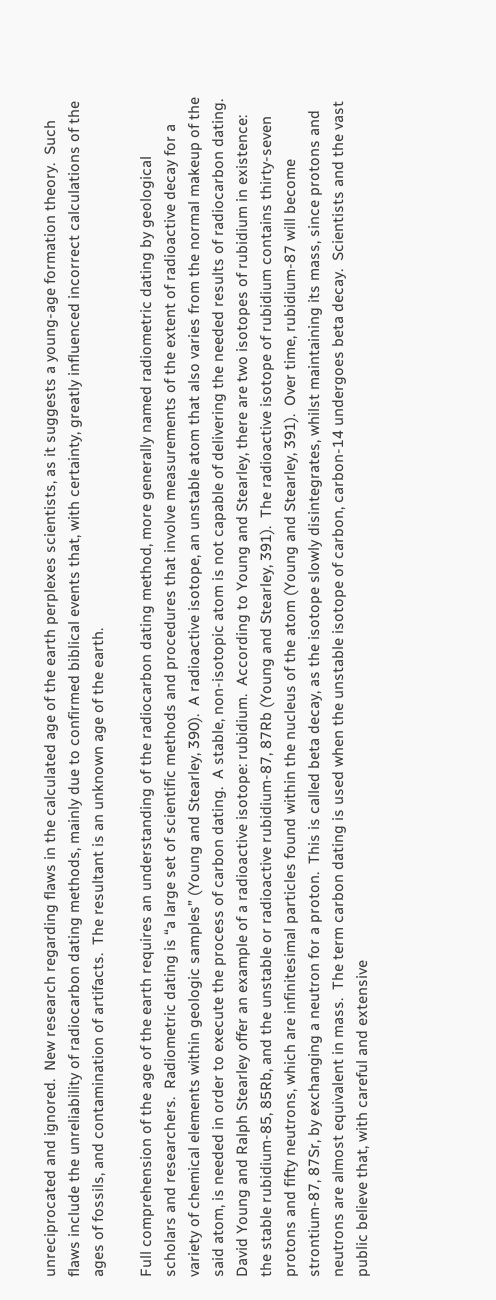unreciprocated and ignored.  New research regarding flaws in the calculated age of the earth perplexes scientists, as it suggests a young-age formation theory.  Such flaws include the unreliability of radiocarbon dating methods, mainly due to confirmed biblical events that, with certainty, greatly influenced incorrect calculations of the ages of fossils, and contamination of artifacts.  The resultant is an unknown age of the earth.

Full comprehension of the age of the earth requires an understanding of the radiocarbon dating method, more generally named radiometric dating by geological scholars and researchers.  Radiometric dating is “a large set of scientific methods and procedures that involve measurements of the extent of radioactive decay for a variety of chemical elements within geologic samples” (Young and Stearley, 390).  A radioactive isotope, an unstable atom that also varies from the normal makeup of the said atom, is needed in order to execute the process of carbon dating.  A stable, non-isotopic atom is not capable of delivering the needed results of radiocarbon dating.  David Young and Ralph Stearley offer an example of a radioactive isotope: rubidium.  According to Young and Stearley, there are two isotopes of rubidium in existence: the stable rubidium-85, 85Rb, and the unstable or radioactive rubidium-87, 87Rb (Young and Stearley, 391).  The radioactive isotope of rubidium contains thirty-seven protons and fifty neutrons, which are infinitesimal particles found within the nucleus of the atom (Young and Stearley, 391).  Over time, rubidium-87 will become strontium-87, 87Sr, by exchanging a neutron for a proton.  This is called beta decay, as the isotope slowly disintegrates, whilst maintaining its mass, since protons and neutrons are almost equivalent in mass.  The term carbon dating is used when the unstable isotope of carbon, carbon-14 undergoes beta decay.  Scientists and the vast public believe that, with careful and extensive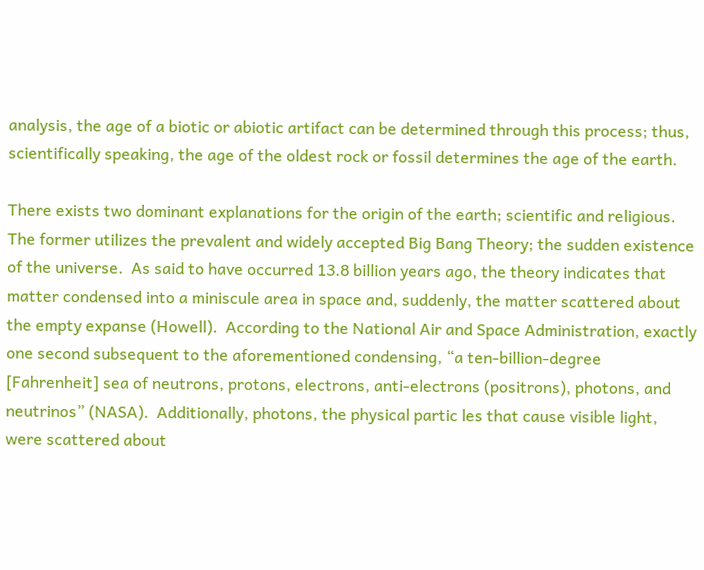analysis, the age of a biotic or abiotic artifact can be determined through this process; thus, scientifically speaking, the age of the oldest rock or fossil determines the age of the earth.

There exists two dominant explanations for the origin of the earth; scientific and religious.  The former utilizes the prevalent and widely accepted Big Bang Theory; the sudden existence of the universe.  As said to have occurred 13.8 billion years ago, the theory indicates that matter condensed into a miniscule area in space and, suddenly, the matter scattered about the empty expanse (Howell).  According to the National Air and Space Administration, exactly one second subsequent to the aforementioned condensing, “a ten-billion-degree [Fahrenheit] sea of neutrons, protons, electrons, anti-electrons (positrons), photons, and neutrinos” (NASA).  Additionally, photons, the physical partic les that cause visible light, were scattered about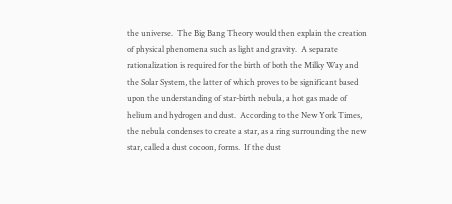the universe.  The Big Bang Theory would then explain the creation of physical phenomena such as light and gravity.  A separate rationalization is required for the birth of both the Milky Way and the Solar System, the latter of which proves to be significant based upon the understanding of star-birth nebula, a hot gas made of helium and hydrogen and dust.  According to the New York Times, the nebula condenses to create a star, as a ring surrounding the new star, called a dust cocoon, forms.  If the dust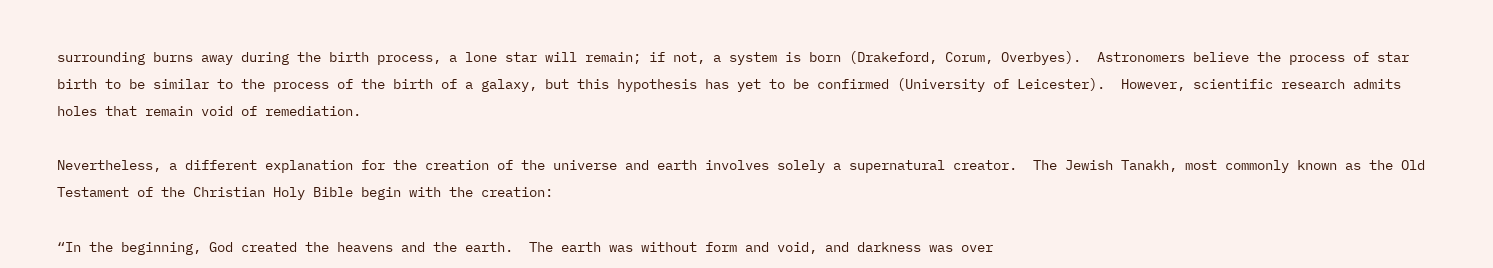surrounding burns away during the birth process, a lone star will remain; if not, a system is born (Drakeford, Corum, Overbyes).  Astronomers believe the process of star birth to be similar to the process of the birth of a galaxy, but this hypothesis has yet to be confirmed (University of Leicester).  However, scientific research admits holes that remain void of remediation.

Nevertheless, a different explanation for the creation of the universe and earth involves solely a supernatural creator.  The Jewish Tanakh, most commonly known as the Old Testament of the Christian Holy Bible begin with the creation:

“In the beginning, God created the heavens and the earth.  The earth was without form and void, and darkness was over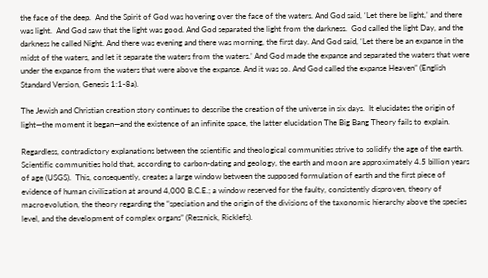the face of the deep.  And the Spirit of God was hovering over the face of the waters. And God said, ‘Let there be light,’ and there was light.  And God saw that the light was good. And God separated the light from the darkness.  God called the light Day, and the darkness he called Night. And there was evening and there was morning, the first day. And God said, ‘Let there be an expanse in the midst of the waters, and let it separate the waters from the waters.’ And God made the expanse and separated the waters that were under the expanse from the waters that were above the expanse. And it was so. And God called the expanse Heaven” (English Standard Version, Genesis 1:1-8a).

The Jewish and Christian creation story continues to describe the creation of the universe in six days.  It elucidates the origin of light—the moment it began—and the existence of an infinite space, the latter elucidation The Big Bang Theory fails to explain.

Regardless, contradictory explanations between the scientific and theological communities strive to solidify the age of the earth.  Scientific communities hold that, according to carbon-dating and geology, the earth and moon are approximately 4.5 billion years of age (USGS).  This, consequently, creates a large window between the supposed formulation of earth and the first piece of evidence of human civilization at around 4,000 B.C.E.; a window reserved for the faulty, consistently disproven, theory of macroevolution, the theory regarding the “speciation and the origin of the divisions of the taxonomic hierarchy above the species level, and the development of complex organs” (Resznick, Ricklefs).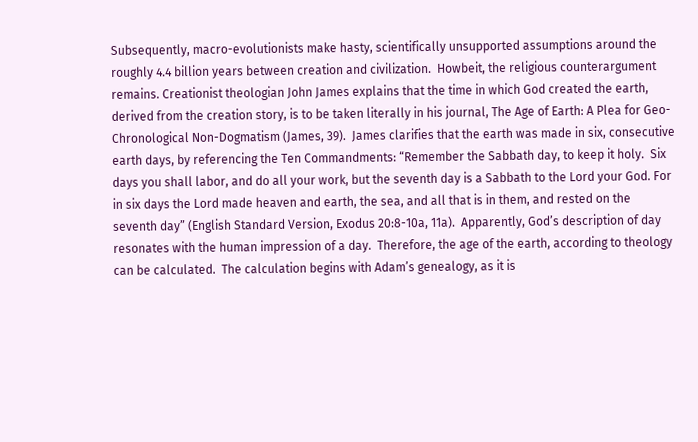Subsequently, macro-evolutionists make hasty, scientifically unsupported assumptions around the roughly 4.4 billion years between creation and civilization.  Howbeit, the religious counterargument remains. Creationist theologian John James explains that the time in which God created the earth, derived from the creation story, is to be taken literally in his journal, The Age of Earth: A Plea for Geo-Chronological Non-Dogmatism (James, 39).  James clarifies that the earth was made in six, consecutive earth days, by referencing the Ten Commandments: “Remember the Sabbath day, to keep it holy.  Six days you shall labor, and do all your work, but the seventh day is a Sabbath to the Lord your God. For in six days the Lord made heaven and earth, the sea, and all that is in them, and rested on the seventh day” (English Standard Version, Exodus 20:8-10a, 11a).  Apparently, God’s description of day resonates with the human impression of a day.  Therefore, the age of the earth, according to theology can be calculated.  The calculation begins with Adam’s genealogy, as it is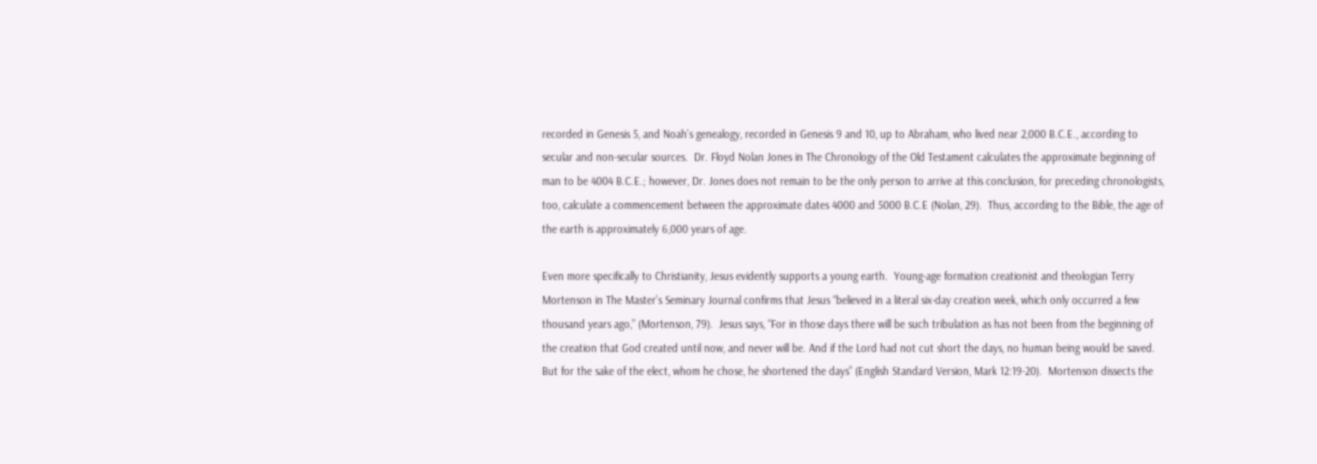recorded in Genesis 5, and Noah’s genealogy, recorded in Genesis 9 and 10, up to Abraham, who lived near 2,000 B.C.E., according to secular and non-secular sources.  Dr. Floyd Nolan Jones in The Chronology of the Old Testament calculates the approximate beginning of man to be 4004 B.C.E.; however, Dr. Jones does not remain to be the only person to arrive at this conclusion, for preceding chronologists, too, calculate a commencement between the approximate dates 4000 and 5000 B.C.E (Nolan, 29).  Thus, according to the Bible, the age of the earth is approximately 6,000 years of age.

Even more specifically to Christianity, Jesus evidently supports a young earth.  Young-age formation creationist and theologian Terry Mortenson in The Master’s Seminary Journal confirms that Jesus “believed in a literal six-day creation week, which only occurred a few thousand years ago,” (Mortenson, 79).  Jesus says, “For in those days there will be such tribulation as has not been from the beginning of the creation that God created until now, and never will be. And if the Lord had not cut short the days, no human being would be saved. But for the sake of the elect, whom he chose, he shortened the days” (English Standard Version, Mark 12:19-20).  Mortenson dissects the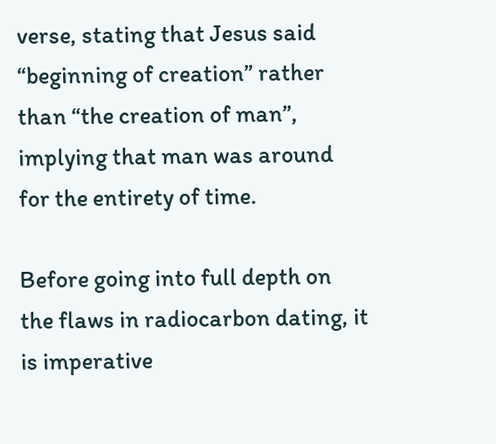verse, stating that Jesus said “beginning of creation” rather than “the creation of man”, implying that man was around for the entirety of time.

Before going into full depth on the flaws in radiocarbon dating, it is imperative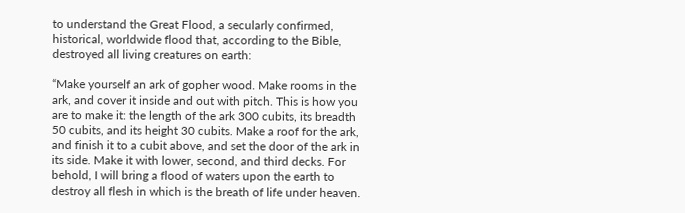to understand the Great Flood, a secularly confirmed, historical, worldwide flood that, according to the Bible, destroyed all living creatures on earth:

“Make yourself an ark of gopher wood. Make rooms in the ark, and cover it inside and out with pitch. This is how you are to make it: the length of the ark 300 cubits, its breadth 50 cubits, and its height 30 cubits. Make a roof for the ark, and finish it to a cubit above, and set the door of the ark in its side. Make it with lower, second, and third decks. For behold, I will bring a flood of waters upon the earth to destroy all flesh in which is the breath of life under heaven.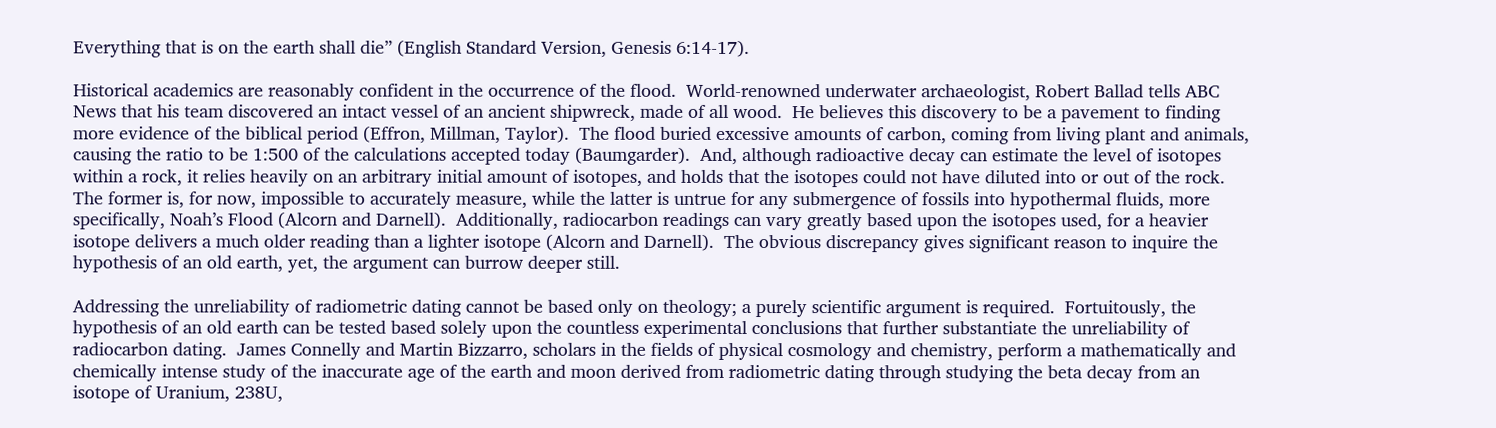Everything that is on the earth shall die” (English Standard Version, Genesis 6:14-17).

Historical academics are reasonably confident in the occurrence of the flood.  World-renowned underwater archaeologist, Robert Ballad tells ABC News that his team discovered an intact vessel of an ancient shipwreck, made of all wood.  He believes this discovery to be a pavement to finding more evidence of the biblical period (Effron, Millman, Taylor).  The flood buried excessive amounts of carbon, coming from living plant and animals, causing the ratio to be 1:500 of the calculations accepted today (Baumgarder).  And, although radioactive decay can estimate the level of isotopes within a rock, it relies heavily on an arbitrary initial amount of isotopes, and holds that the isotopes could not have diluted into or out of the rock.  The former is, for now, impossible to accurately measure, while the latter is untrue for any submergence of fossils into hypothermal fluids, more specifically, Noah’s Flood (Alcorn and Darnell).  Additionally, radiocarbon readings can vary greatly based upon the isotopes used, for a heavier isotope delivers a much older reading than a lighter isotope (Alcorn and Darnell).  The obvious discrepancy gives significant reason to inquire the hypothesis of an old earth, yet, the argument can burrow deeper still.

Addressing the unreliability of radiometric dating cannot be based only on theology; a purely scientific argument is required.  Fortuitously, the hypothesis of an old earth can be tested based solely upon the countless experimental conclusions that further substantiate the unreliability of radiocarbon dating.  James Connelly and Martin Bizzarro, scholars in the fields of physical cosmology and chemistry, perform a mathematically and chemically intense study of the inaccurate age of the earth and moon derived from radiometric dating through studying the beta decay from an isotope of Uranium, 238U,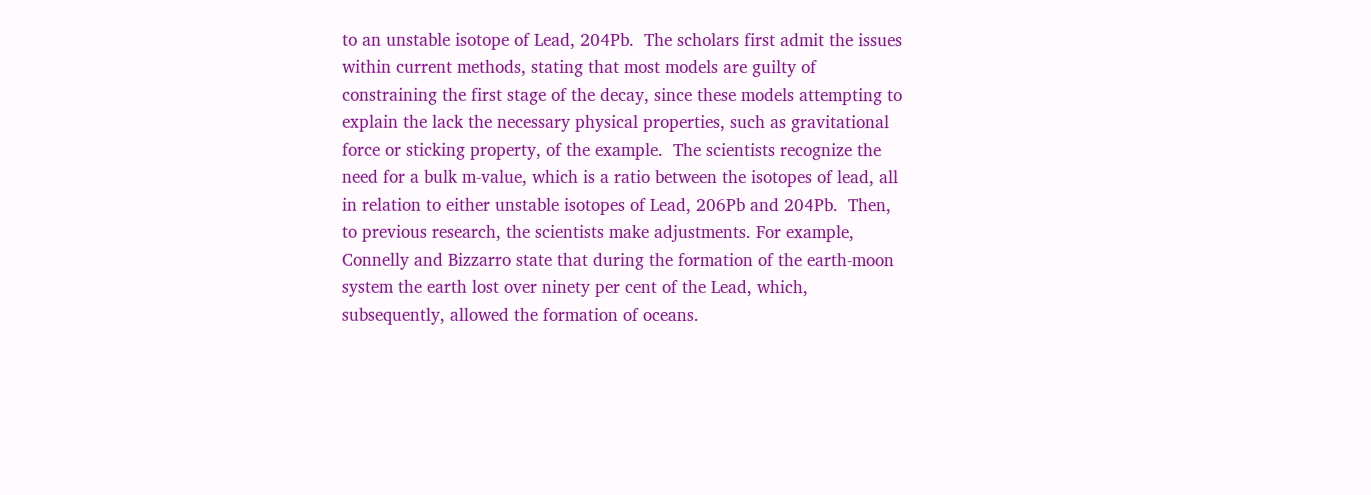to an unstable isotope of Lead, 204Pb.  The scholars first admit the issues within current methods, stating that most models are guilty of constraining the first stage of the decay, since these models attempting to explain the lack the necessary physical properties, such as gravitational force or sticking property, of the example.  The scientists recognize the need for a bulk m-value, which is a ratio between the isotopes of lead, all in relation to either unstable isotopes of Lead, 206Pb and 204Pb.  Then, to previous research, the scientists make adjustments. For example, Connelly and Bizzarro state that during the formation of the earth-moon system the earth lost over ninety per cent of the Lead, which, subsequently, allowed the formation of oceans.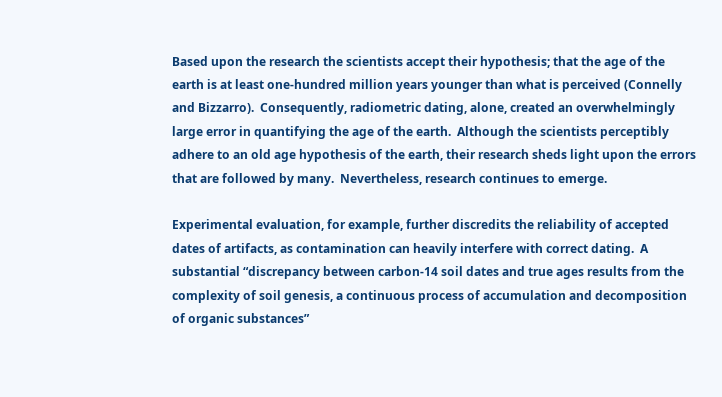Based upon the research the scientists accept their hypothesis; that the age of the earth is at least one-hundred million years younger than what is perceived (Connelly and Bizzarro).  Consequently, radiometric dating, alone, created an overwhelmingly large error in quantifying the age of the earth.  Although the scientists perceptibly adhere to an old age hypothesis of the earth, their research sheds light upon the errors that are followed by many.  Nevertheless, research continues to emerge.

Experimental evaluation, for example, further discredits the reliability of accepted dates of artifacts, as contamination can heavily interfere with correct dating.  A substantial “discrepancy between carbon-14 soil dates and true ages results from the complexity of soil genesis, a continuous process of accumulation and decomposition of organic substances”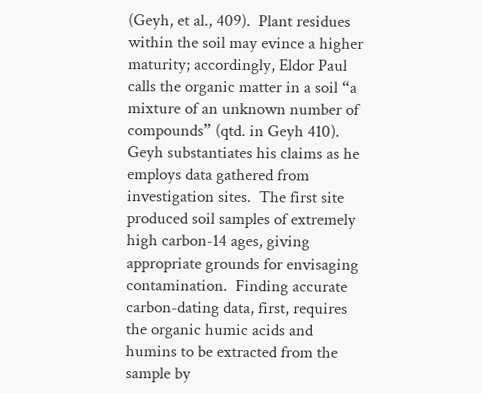(Geyh, et al., 409).  Plant residues within the soil may evince a higher maturity; accordingly, Eldor Paul calls the organic matter in a soil “a mixture of an unknown number of compounds” (qtd. in Geyh 410).  Geyh substantiates his claims as he employs data gathered from investigation sites.  The first site produced soil samples of extremely high carbon-14 ages, giving appropriate grounds for envisaging contamination.  Finding accurate carbon-dating data, first, requires the organic humic acids and humins to be extracted from the sample by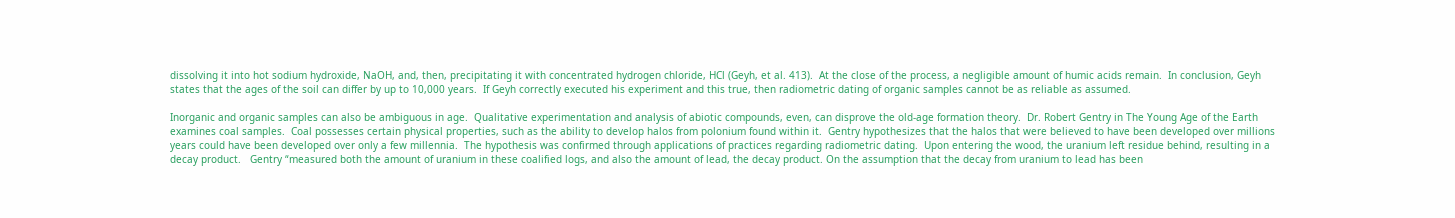dissolving it into hot sodium hydroxide, NaOH, and, then, precipitating it with concentrated hydrogen chloride, HCl (Geyh, et al. 413).  At the close of the process, a negligible amount of humic acids remain.  In conclusion, Geyh states that the ages of the soil can differ by up to 10,000 years.  If Geyh correctly executed his experiment and this true, then radiometric dating of organic samples cannot be as reliable as assumed.

Inorganic and organic samples can also be ambiguous in age.  Qualitative experimentation and analysis of abiotic compounds, even, can disprove the old-age formation theory.  Dr. Robert Gentry in The Young Age of the Earth examines coal samples.  Coal possesses certain physical properties, such as the ability to develop halos from polonium found within it.  Gentry hypothesizes that the halos that were believed to have been developed over millions years could have been developed over only a few millennia.  The hypothesis was confirmed through applications of practices regarding radiometric dating.  Upon entering the wood, the uranium left residue behind, resulting in a decay product.   Gentry “measured both the amount of uranium in these coalified logs, and also the amount of lead, the decay product. On the assumption that the decay from uranium to lead has been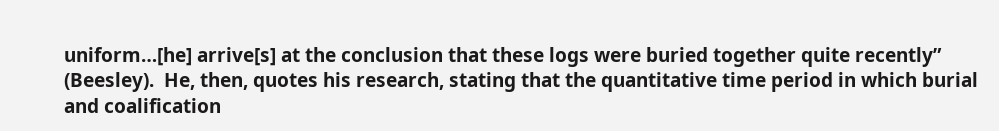uniform…[he] arrive[s] at the conclusion that these logs were buried together quite recently” (Beesley).  He, then, quotes his research, stating that the quantitative time period in which burial and coalification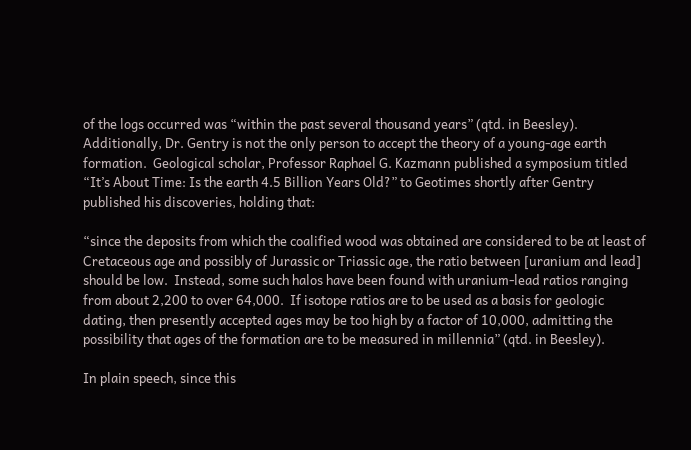of the logs occurred was “within the past several thousand years” (qtd. in Beesley).  Additionally, Dr. Gentry is not the only person to accept the theory of a young-age earth formation.  Geological scholar, Professor Raphael G. Kazmann published a symposium titled “It’s About Time: Is the earth 4.5 Billion Years Old?” to Geotimes shortly after Gentry published his discoveries, holding that:

“since the deposits from which the coalified wood was obtained are considered to be at least of Cretaceous age and possibly of Jurassic or Triassic age, the ratio between [uranium and lead] should be low.  Instead, some such halos have been found with uranium-lead ratios ranging from about 2,200 to over 64,000.  If isotope ratios are to be used as a basis for geologic dating, then presently accepted ages may be too high by a factor of 10,000, admitting the possibility that ages of the formation are to be measured in millennia” (qtd. in Beesley).

In plain speech, since this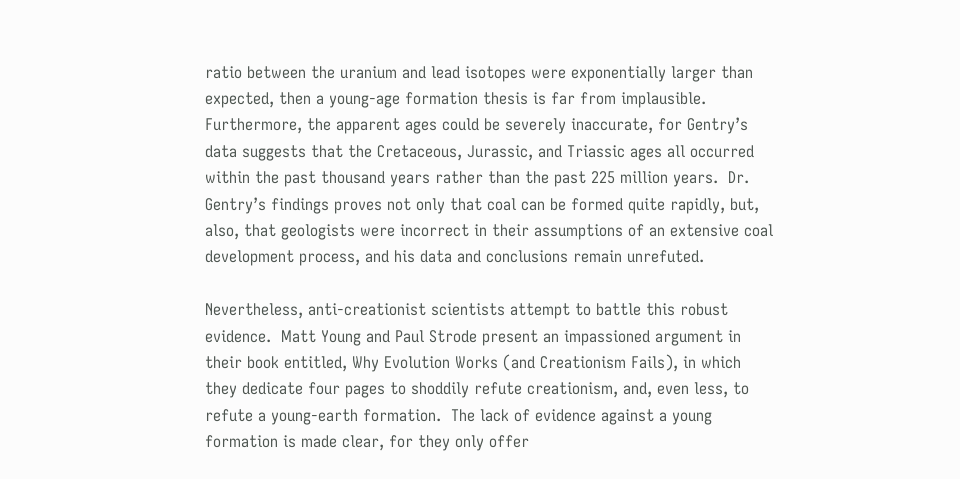ratio between the uranium and lead isotopes were exponentially larger than expected, then a young-age formation thesis is far from implausible.  Furthermore, the apparent ages could be severely inaccurate, for Gentry’s data suggests that the Cretaceous, Jurassic, and Triassic ages all occurred within the past thousand years rather than the past 225 million years.  Dr. Gentry’s findings proves not only that coal can be formed quite rapidly, but, also, that geologists were incorrect in their assumptions of an extensive coal development process, and his data and conclusions remain unrefuted.

Nevertheless, anti-creationist scientists attempt to battle this robust evidence.  Matt Young and Paul Strode present an impassioned argument in their book entitled, Why Evolution Works (and Creationism Fails), in which they dedicate four pages to shoddily refute creationism, and, even less, to refute a young-earth formation.  The lack of evidence against a young formation is made clear, for they only offer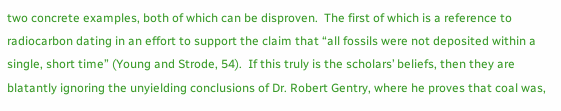two concrete examples, both of which can be disproven.  The first of which is a reference to radiocarbon dating in an effort to support the claim that “all fossils were not deposited within a single, short time” (Young and Strode, 54).  If this truly is the scholars’ beliefs, then they are blatantly ignoring the unyielding conclusions of Dr. Robert Gentry, where he proves that coal was,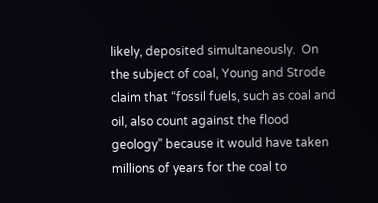likely, deposited simultaneously.  On the subject of coal, Young and Strode claim that “fossil fuels, such as coal and oil, also count against the flood geology” because it would have taken millions of years for the coal to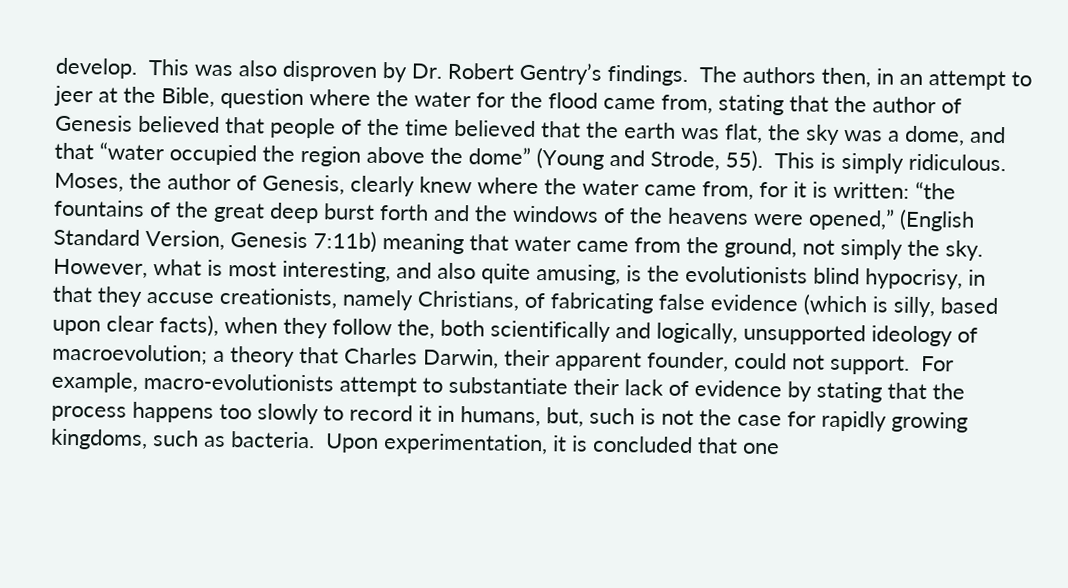develop.  This was also disproven by Dr. Robert Gentry’s findings.  The authors then, in an attempt to jeer at the Bible, question where the water for the flood came from, stating that the author of Genesis believed that people of the time believed that the earth was flat, the sky was a dome, and that “water occupied the region above the dome” (Young and Strode, 55).  This is simply ridiculous.  Moses, the author of Genesis, clearly knew where the water came from, for it is written: “the fountains of the great deep burst forth and the windows of the heavens were opened,” (English Standard Version, Genesis 7:11b) meaning that water came from the ground, not simply the sky.  However, what is most interesting, and also quite amusing, is the evolutionists blind hypocrisy, in that they accuse creationists, namely Christians, of fabricating false evidence (which is silly, based upon clear facts), when they follow the, both scientifically and logically, unsupported ideology of macroevolution; a theory that Charles Darwin, their apparent founder, could not support.  For example, macro-evolutionists attempt to substantiate their lack of evidence by stating that the process happens too slowly to record it in humans, but, such is not the case for rapidly growing kingdoms, such as bacteria.  Upon experimentation, it is concluded that one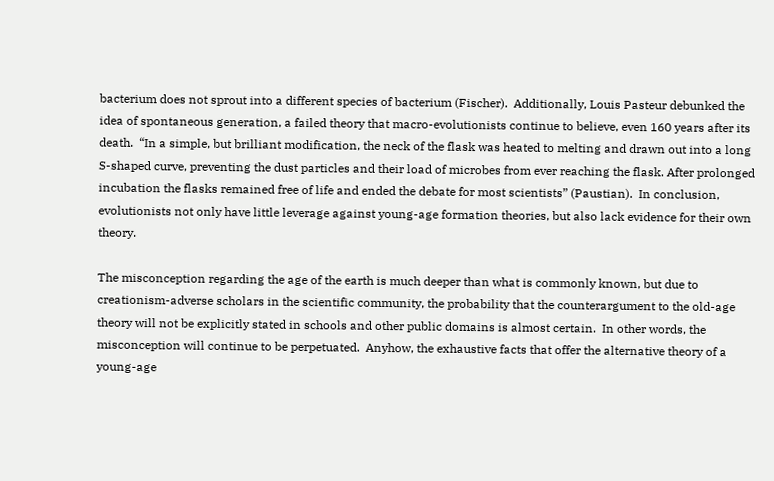bacterium does not sprout into a different species of bacterium (Fischer).  Additionally, Louis Pasteur debunked the idea of spontaneous generation, a failed theory that macro-evolutionists continue to believe, even 160 years after its death.  “In a simple, but brilliant modification, the neck of the flask was heated to melting and drawn out into a long S-shaped curve, preventing the dust particles and their load of microbes from ever reaching the flask. After prolonged incubation the flasks remained free of life and ended the debate for most scientists” (Paustian).  In conclusion, evolutionists not only have little leverage against young-age formation theories, but also lack evidence for their own theory.

The misconception regarding the age of the earth is much deeper than what is commonly known, but due to creationism-adverse scholars in the scientific community, the probability that the counterargument to the old-age theory will not be explicitly stated in schools and other public domains is almost certain.  In other words, the misconception will continue to be perpetuated.  Anyhow, the exhaustive facts that offer the alternative theory of a young-age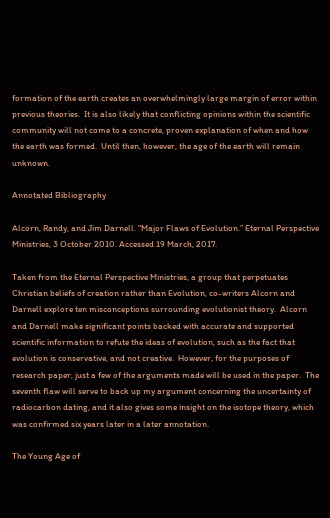formation of the earth creates an overwhelmingly large margin of error within previous theories.  It is also likely that conflicting opinions within the scientific community will not come to a concrete, proven explanation of when and how the earth was formed.  Until then, however, the age of the earth will remain unknown.

Annotated Bibliography

Alcorn, Randy, and Jim Darnell. “Major Flaws of Evolution.” Eternal Perspective Ministries, 3 October 2010. Accessed 19 March, 2017.

Taken from the Eternal Perspective Ministries, a group that perpetuates Christian beliefs of creation rather than Evolution, co-writers Alcorn and Darnell explore ten misconceptions surrounding evolutionist theory.  Alcorn and Darnell make significant points backed with accurate and supported scientific information to refute the ideas of evolution, such as the fact that evolution is conservative, and not creative.  However, for the purposes of research paper, just a few of the arguments made will be used in the paper.  The seventh flaw will serve to back up my argument concerning the uncertainty of radiocarbon dating, and it also gives some insight on the isotope theory, which was confirmed six years later in a later annotation.

The Young Age of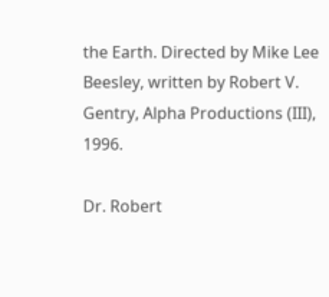the Earth. Directed by Mike Lee Beesley, written by Robert V. Gentry, Alpha Productions (III), 1996.

Dr. Robert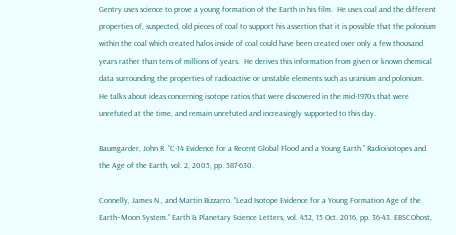Gentry uses science to prove a young formation of the Earth in his film.  He uses coal and the different properties of, suspected, old pieces of coal to support his assertion that it is possible that the polonium within the coal which created halos inside of coal could have been created over only a few thousand years rather than tens of millions of years.  He derives this information from given or known chemical data surrounding the properties of radioactive or unstable elements such as uranium and polonium.  He talks about ideas concerning isotope ratios that were discovered in the mid-1970s that were unrefuted at the time, and remain unrefuted and increasingly supported to this day.

Baumgarder, John R. “C-14 Evidence for a Recent Global Flood and a Young Earth.” Radioisotopes and the Age of the Earth, vol. 2, 2005, pp. 587-630.

Connelly, James N., and Martin Bizzarro. “Lead Isotope Evidence for a Young Formation Age of the Earth–Moon System.” Earth & Planetary Science Letters, vol. 452, 15 Oct. 2016, pp. 36-43. EBSCOhost,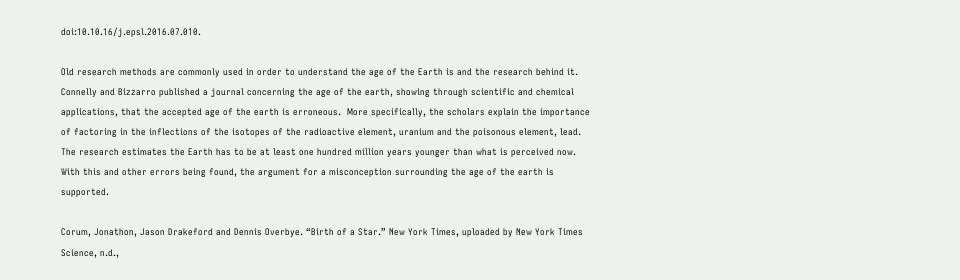doi:10.10.16/j.epsl.2016.07.010.

Old research methods are commonly used in order to understand the age of the Earth is and the research behind it.  Connelly and Bizzarro published a journal concerning the age of the earth, showing through scientific and chemical applications, that the accepted age of the earth is erroneous.  More specifically, the scholars explain the importance of factoring in the inflections of the isotopes of the radioactive element, uranium and the poisonous element, lead. The research estimates the Earth has to be at least one hundred million years younger than what is perceived now.  With this and other errors being found, the argument for a misconception surrounding the age of the earth is supported.

Corum, Jonathon, Jason Drakeford and Dennis Overbye. “Birth of a Star.” New York Times, uploaded by New York Times Science, n.d.,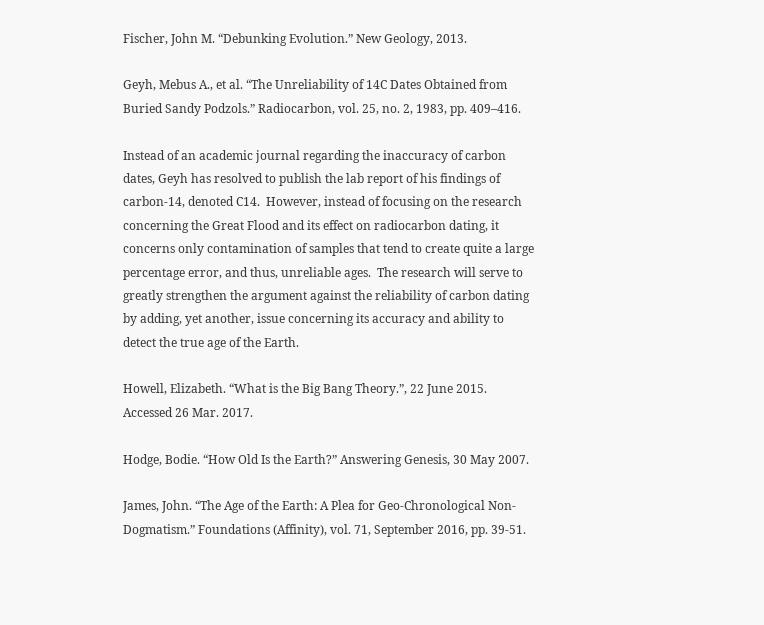Fischer, John M. “Debunking Evolution.” New Geology, 2013.

Geyh, Mebus A., et al. “The Unreliability of 14C Dates Obtained from Buried Sandy Podzols.” Radiocarbon, vol. 25, no. 2, 1983, pp. 409–416.

Instead of an academic journal regarding the inaccuracy of carbon dates, Geyh has resolved to publish the lab report of his findings of carbon-14, denoted C14.  However, instead of focusing on the research concerning the Great Flood and its effect on radiocarbon dating, it concerns only contamination of samples that tend to create quite a large percentage error, and thus, unreliable ages.  The research will serve to greatly strengthen the argument against the reliability of carbon dating by adding, yet another, issue concerning its accuracy and ability to detect the true age of the Earth.

Howell, Elizabeth. “What is the Big Bang Theory.”, 22 June 2015. Accessed 26 Mar. 2017.

Hodge, Bodie. “How Old Is the Earth?” Answering Genesis, 30 May 2007.

James, John. “The Age of the Earth: A Plea for Geo-Chronological Non-Dogmatism.” Foundations (Affinity), vol. 71, September 2016, pp. 39-51.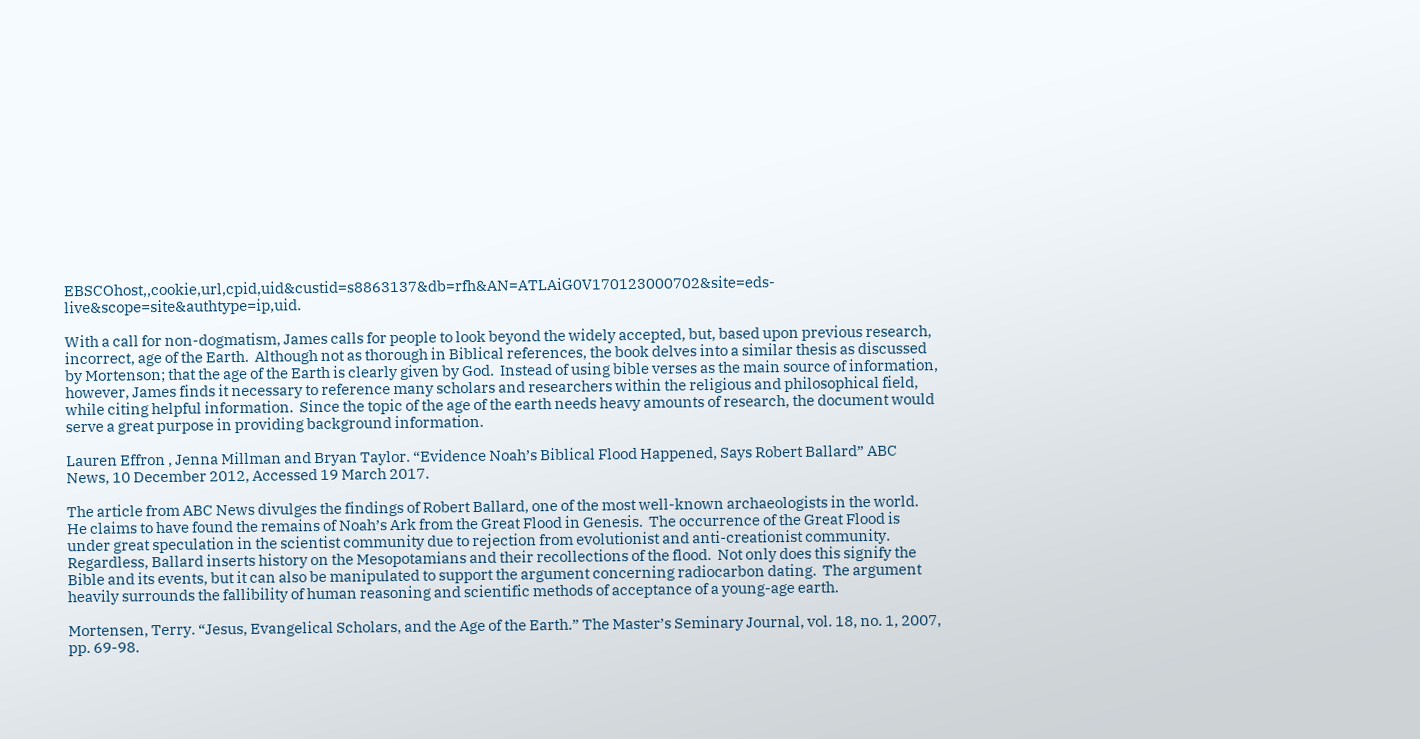EBSCOhost,,cookie,url,cpid,uid&custid=s8863137&db=rfh&AN=ATLAiG0V170123000702&site=eds-live&scope=site&authtype=ip,uid.

With a call for non-dogmatism, James calls for people to look beyond the widely accepted, but, based upon previous research, incorrect, age of the Earth.  Although not as thorough in Biblical references, the book delves into a similar thesis as discussed by Mortenson; that the age of the Earth is clearly given by God.  Instead of using bible verses as the main source of information, however, James finds it necessary to reference many scholars and researchers within the religious and philosophical field, while citing helpful information.  Since the topic of the age of the earth needs heavy amounts of research, the document would serve a great purpose in providing background information.

Lauren Effron , Jenna Millman and Bryan Taylor. “Evidence Noah’s Biblical Flood Happened, Says Robert Ballard” ABC News, 10 December 2012, Accessed 19 March 2017.

The article from ABC News divulges the findings of Robert Ballard, one of the most well-known archaeologists in the world.  He claims to have found the remains of Noah’s Ark from the Great Flood in Genesis.  The occurrence of the Great Flood is under great speculation in the scientist community due to rejection from evolutionist and anti-creationist community. Regardless, Ballard inserts history on the Mesopotamians and their recollections of the flood.  Not only does this signify the Bible and its events, but it can also be manipulated to support the argument concerning radiocarbon dating.  The argument heavily surrounds the fallibility of human reasoning and scientific methods of acceptance of a young-age earth.

Mortensen, Terry. “Jesus, Evangelical Scholars, and the Age of the Earth.” The Master’s Seminary Journal, vol. 18, no. 1, 2007, pp. 69-98.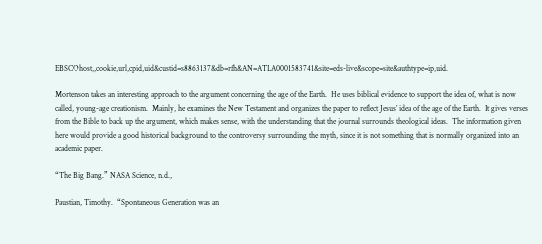EBSCOhost,,cookie,url,cpid,uid&custid=s8863137&db=rfh&AN=ATLA0001583741&site=eds-live&scope=site&authtype=ip,uid.

Mortenson takes an interesting approach to the argument concerning the age of the Earth.  He uses biblical evidence to support the idea of, what is now called, young-age creationism.  Mainly, he examines the New Testament and organizes the paper to reflect Jesus’ idea of the age of the Earth.  It gives verses from the Bible to back up the argument, which makes sense, with the understanding that the journal surrounds theological ideas.  The information given here would provide a good historical background to the controversy surrounding the myth, since it is not something that is normally organized into an academic paper.

“The Big Bang.” NASA Science, n.d.,

Paustian, Timothy.  “Spontaneous Generation was an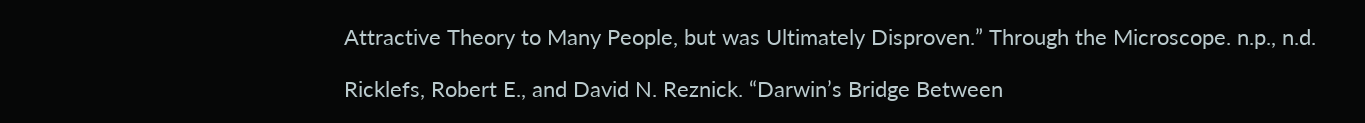Attractive Theory to Many People, but was Ultimately Disproven.” Through the Microscope. n.p., n.d.

Ricklefs, Robert E., and David N. Reznick. “Darwin’s Bridge Between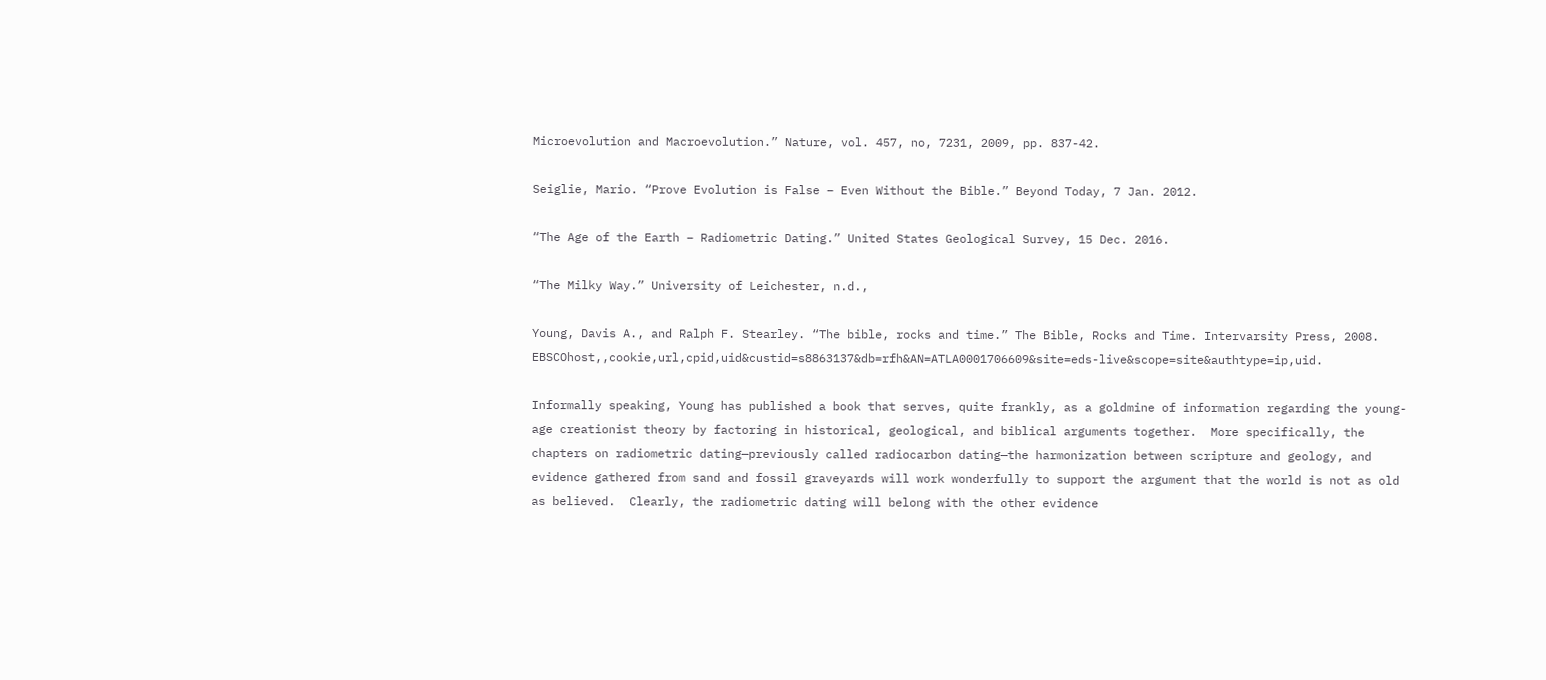Microevolution and Macroevolution.” Nature, vol. 457, no, 7231, 2009, pp. 837-42.

Seiglie, Mario. “Prove Evolution is False – Even Without the Bible.” Beyond Today, 7 Jan. 2012.

“The Age of the Earth – Radiometric Dating.” United States Geological Survey, 15 Dec. 2016.

“The Milky Way.” University of Leichester, n.d.,

Young, Davis A., and Ralph F. Stearley. “The bible, rocks and time.” The Bible, Rocks and Time. Intervarsity Press, 2008. EBSCOhost,,cookie,url,cpid,uid&custid=s8863137&db=rfh&AN=ATLA0001706609&site=eds-live&scope=site&authtype=ip,uid.

Informally speaking, Young has published a book that serves, quite frankly, as a goldmine of information regarding the young-age creationist theory by factoring in historical, geological, and biblical arguments together.  More specifically, the chapters on radiometric dating—previously called radiocarbon dating—the harmonization between scripture and geology, and evidence gathered from sand and fossil graveyards will work wonderfully to support the argument that the world is not as old as believed.  Clearly, the radiometric dating will belong with the other evidence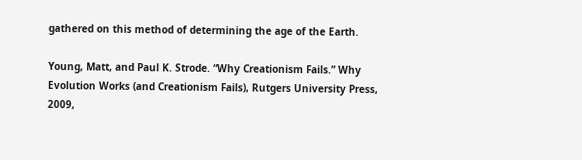gathered on this method of determining the age of the Earth.

Young, Matt, and Paul K. Strode. “Why Creationism Fails.” Why Evolution Works (and Creationism Fails), Rutgers University Press, 2009,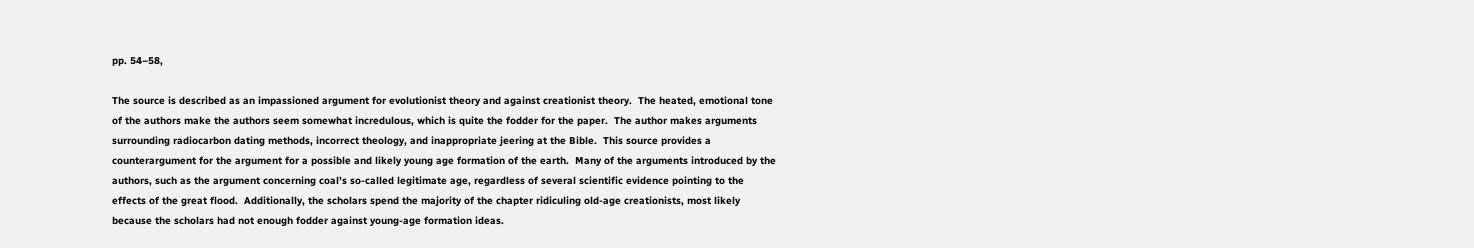pp. 54–58,

The source is described as an impassioned argument for evolutionist theory and against creationist theory.  The heated, emotional tone of the authors make the authors seem somewhat incredulous, which is quite the fodder for the paper.  The author makes arguments surrounding radiocarbon dating methods, incorrect theology, and inappropriate jeering at the Bible.  This source provides a counterargument for the argument for a possible and likely young age formation of the earth.  Many of the arguments introduced by the authors, such as the argument concerning coal’s so-called legitimate age, regardless of several scientific evidence pointing to the effects of the great flood.  Additionally, the scholars spend the majority of the chapter ridiculing old-age creationists, most likely because the scholars had not enough fodder against young-age formation ideas.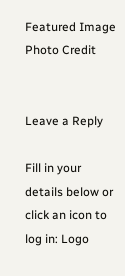Featured Image Photo Credit


Leave a Reply

Fill in your details below or click an icon to log in: Logo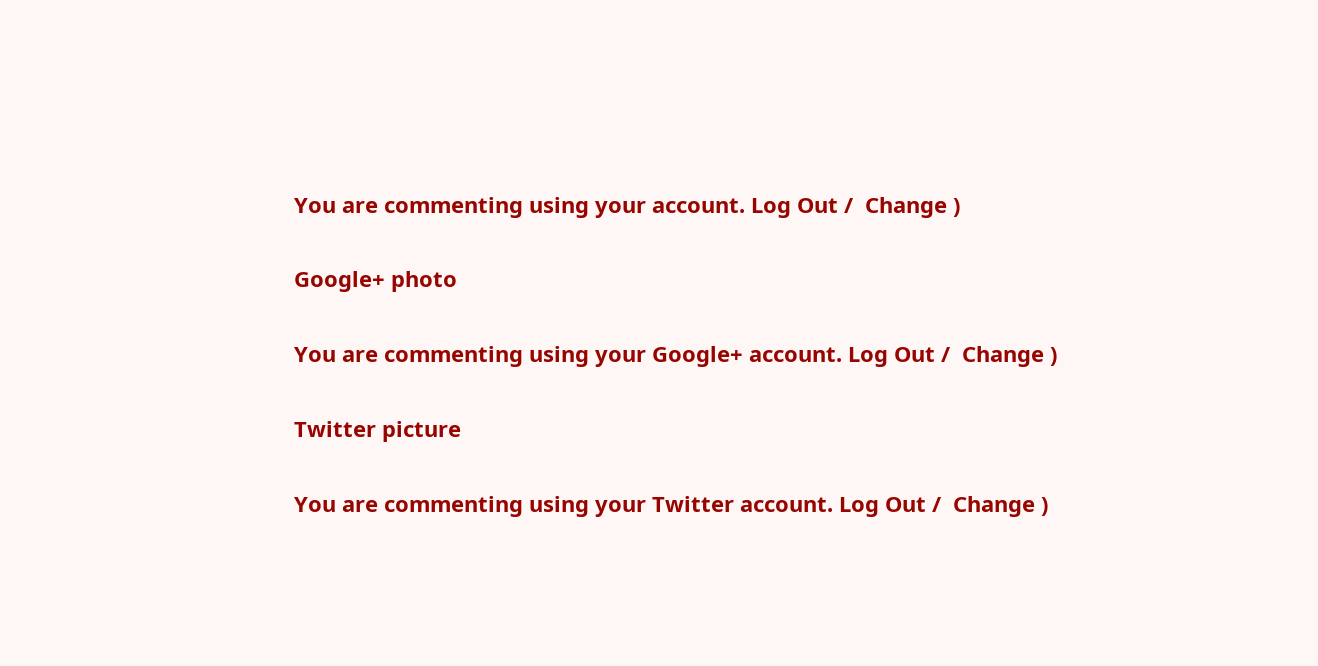You are commenting using your account. Log Out /  Change )

Google+ photo

You are commenting using your Google+ account. Log Out /  Change )

Twitter picture

You are commenting using your Twitter account. Log Out /  Change )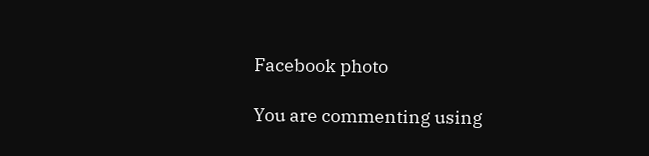Facebook photo

You are commenting using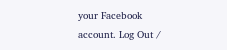your Facebook account. Log Out /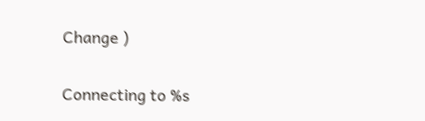Change )


Connecting to %s